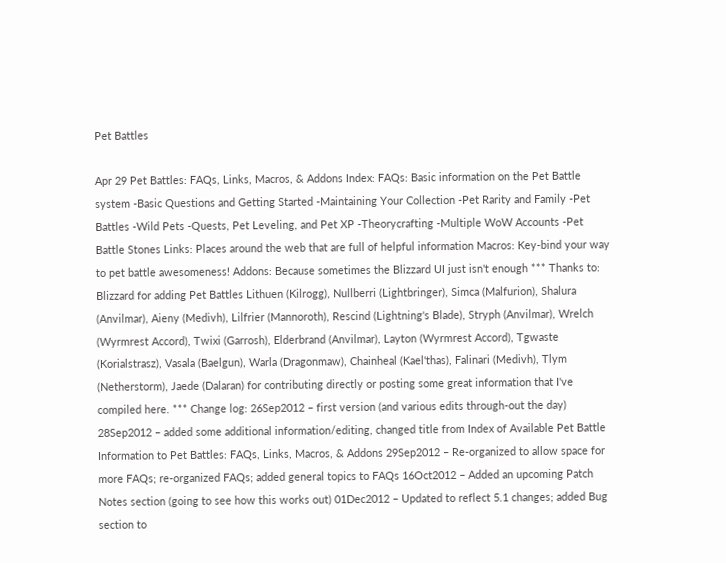Pet Battles

Apr 29 Pet Battles: FAQs, Links, Macros, & Addons Index: FAQs: Basic information on the Pet Battle system -Basic Questions and Getting Started -Maintaining Your Collection -Pet Rarity and Family -Pet Battles -Wild Pets -Quests, Pet Leveling, and Pet XP -Theorycrafting -Multiple WoW Accounts -Pet Battle Stones Links: Places around the web that are full of helpful information Macros: Key-bind your way to pet battle awesomeness! Addons: Because sometimes the Blizzard UI just isn't enough *** Thanks to: Blizzard for adding Pet Battles Lithuen (Kilrogg), Nullberri (Lightbringer), Simca (Malfurion), Shalura (Anvilmar), Aieny (Medivh), Lilfrier (Mannoroth), Rescind (Lightning's Blade), Stryph (Anvilmar), Wrelch (Wyrmrest Accord), Twixi (Garrosh), Elderbrand (Anvilmar), Layton (Wyrmrest Accord), Tgwaste (Korialstrasz), Vasala (Baelgun), Warla (Dragonmaw), Chainheal (Kael'thas), Falinari (Medivh), Tlym (Netherstorm), Jaede (Dalaran) for contributing directly or posting some great information that I've compiled here. *** Change log: 26Sep2012 – first version (and various edits through-out the day) 28Sep2012 – added some additional information/editing, changed title from Index of Available Pet Battle Information to Pet Battles: FAQs, Links, Macros, & Addons 29Sep2012 – Re-organized to allow space for more FAQs; re-organized FAQs; added general topics to FAQs 16Oct2012 – Added an upcoming Patch Notes section (going to see how this works out) 01Dec2012 – Updated to reflect 5.1 changes; added Bug section to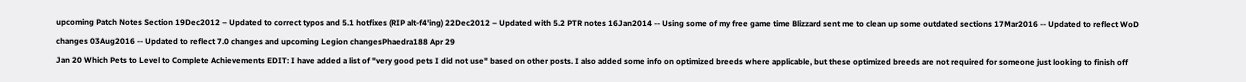upcoming Patch Notes Section 19Dec2012 – Updated to correct typos and 5.1 hotfixes (RIP alt-f4'ing) 22Dec2012 – Updated with 5.2 PTR notes 16Jan2014 -- Using some of my free game time Blizzard sent me to clean up some outdated sections 17Mar2016 -- Updated to reflect WoD changes 03Aug2016 -- Updated to reflect 7.0 changes and upcoming Legion changesPhaedra188 Apr 29
Jan 20 Which Pets to Level to Complete Achievements EDIT: I have added a list of "very good pets I did not use" based on other posts. I also added some info on optimized breeds where applicable, but these optimized breeds are not required for someone just looking to finish off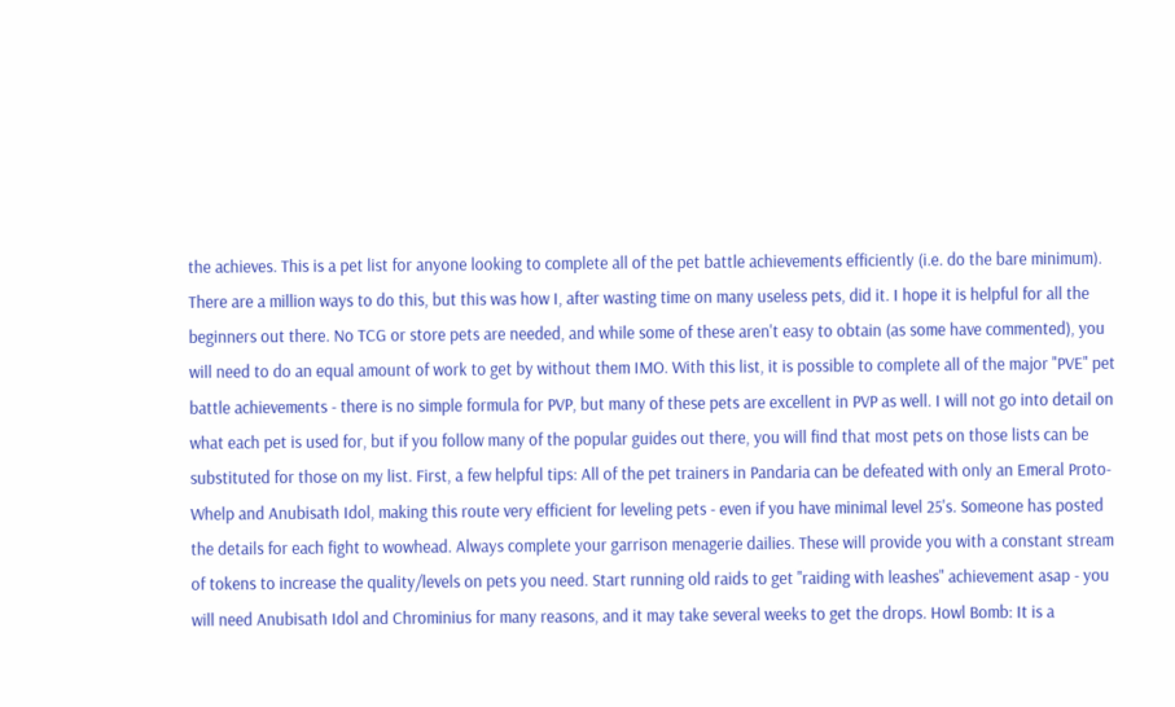the achieves. This is a pet list for anyone looking to complete all of the pet battle achievements efficiently (i.e. do the bare minimum). There are a million ways to do this, but this was how I, after wasting time on many useless pets, did it. I hope it is helpful for all the beginners out there. No TCG or store pets are needed, and while some of these aren't easy to obtain (as some have commented), you will need to do an equal amount of work to get by without them IMO. With this list, it is possible to complete all of the major "PVE" pet battle achievements - there is no simple formula for PVP, but many of these pets are excellent in PVP as well. I will not go into detail on what each pet is used for, but if you follow many of the popular guides out there, you will find that most pets on those lists can be substituted for those on my list. First, a few helpful tips: All of the pet trainers in Pandaria can be defeated with only an Emeral Proto-Whelp and Anubisath Idol, making this route very efficient for leveling pets - even if you have minimal level 25's. Someone has posted the details for each fight to wowhead. Always complete your garrison menagerie dailies. These will provide you with a constant stream of tokens to increase the quality/levels on pets you need. Start running old raids to get "raiding with leashes" achievement asap - you will need Anubisath Idol and Chrominius for many reasons, and it may take several weeks to get the drops. Howl Bomb: It is a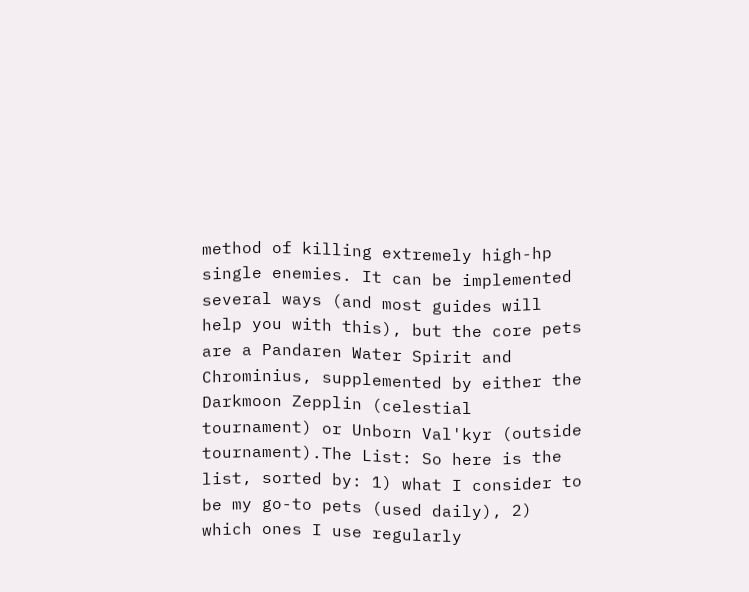method of killing extremely high-hp single enemies. It can be implemented several ways (and most guides will help you with this), but the core pets are a Pandaren Water Spirit and Chrominius, supplemented by either the Darkmoon Zepplin (celestial tournament) or Unborn Val'kyr (outside tournament).The List: So here is the list, sorted by: 1) what I consider to be my go-to pets (used daily), 2) which ones I use regularly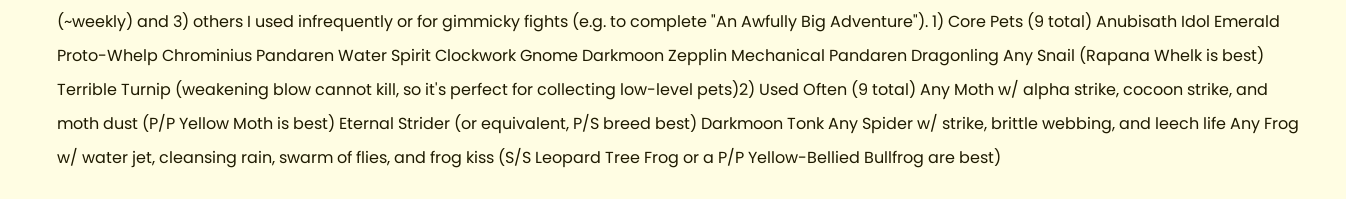(~weekly) and 3) others I used infrequently or for gimmicky fights (e.g. to complete "An Awfully Big Adventure"). 1) Core Pets (9 total) Anubisath Idol Emerald Proto-Whelp Chrominius Pandaren Water Spirit Clockwork Gnome Darkmoon Zepplin Mechanical Pandaren Dragonling Any Snail (Rapana Whelk is best) Terrible Turnip (weakening blow cannot kill, so it's perfect for collecting low-level pets)2) Used Often (9 total) Any Moth w/ alpha strike, cocoon strike, and moth dust (P/P Yellow Moth is best) Eternal Strider (or equivalent, P/S breed best) Darkmoon Tonk Any Spider w/ strike, brittle webbing, and leech life Any Frog w/ water jet, cleansing rain, swarm of flies, and frog kiss (S/S Leopard Tree Frog or a P/P Yellow-Bellied Bullfrog are best)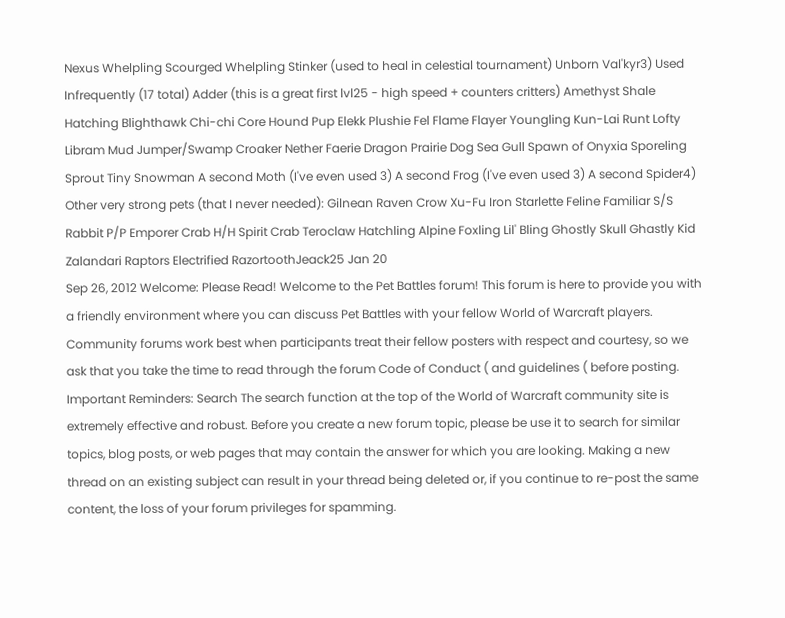Nexus Whelpling Scourged Whelpling Stinker (used to heal in celestial tournament) Unborn Val'kyr3) Used Infrequently (17 total) Adder (this is a great first lvl25 - high speed + counters critters) Amethyst Shale Hatching Blighthawk Chi-chi Core Hound Pup Elekk Plushie Fel Flame Flayer Youngling Kun-Lai Runt Lofty Libram Mud Jumper/Swamp Croaker Nether Faerie Dragon Prairie Dog Sea Gull Spawn of Onyxia Sporeling Sprout Tiny Snowman A second Moth (I've even used 3) A second Frog (I've even used 3) A second Spider4) Other very strong pets (that I never needed): Gilnean Raven Crow Xu-Fu Iron Starlette Feline Familiar S/S Rabbit P/P Emporer Crab H/H Spirit Crab Teroclaw Hatchling Alpine Foxling Lil' Bling Ghostly Skull Ghastly Kid Zalandari Raptors Electrified RazortoothJeack25 Jan 20
Sep 26, 2012 Welcome: Please Read! Welcome to the Pet Battles forum! This forum is here to provide you with a friendly environment where you can discuss Pet Battles with your fellow World of Warcraft players. Community forums work best when participants treat their fellow posters with respect and courtesy, so we ask that you take the time to read through the forum Code of Conduct ( and guidelines ( before posting. Important Reminders: Search The search function at the top of the World of Warcraft community site is extremely effective and robust. Before you create a new forum topic, please be use it to search for similar topics, blog posts, or web pages that may contain the answer for which you are looking. Making a new thread on an existing subject can result in your thread being deleted or, if you continue to re-post the same content, the loss of your forum privileges for spamming.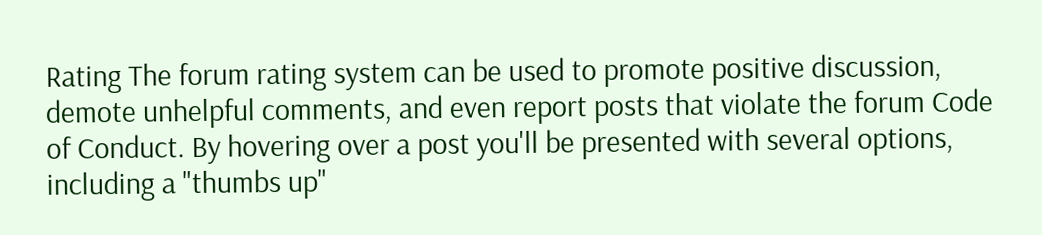Rating The forum rating system can be used to promote positive discussion, demote unhelpful comments, and even report posts that violate the forum Code of Conduct. By hovering over a post you'll be presented with several options, including a "thumbs up"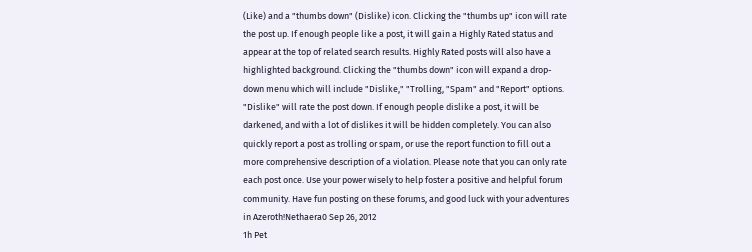(Like) and a "thumbs down" (Dislike) icon. Clicking the "thumbs up" icon will rate the post up. If enough people like a post, it will gain a Highly Rated status and appear at the top of related search results. Highly Rated posts will also have a highlighted background. Clicking the "thumbs down" icon will expand a drop-down menu which will include "Dislike," "Trolling, "Spam" and "Report" options. "Dislike" will rate the post down. If enough people dislike a post, it will be darkened, and with a lot of dislikes it will be hidden completely. You can also quickly report a post as trolling or spam, or use the report function to fill out a more comprehensive description of a violation. Please note that you can only rate each post once. Use your power wisely to help foster a positive and helpful forum community. Have fun posting on these forums, and good luck with your adventures in Azeroth!Nethaera0 Sep 26, 2012
1h Pet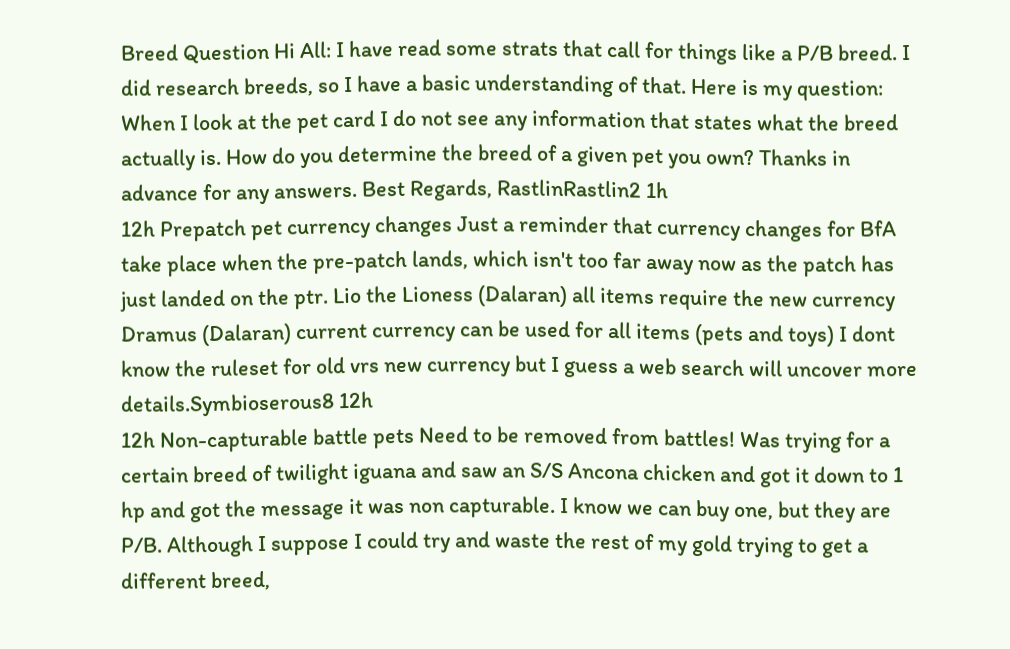Breed Question Hi All: I have read some strats that call for things like a P/B breed. I did research breeds, so I have a basic understanding of that. Here is my question: When I look at the pet card I do not see any information that states what the breed actually is. How do you determine the breed of a given pet you own? Thanks in advance for any answers. Best Regards, RastlinRastlin2 1h
12h Prepatch pet currency changes Just a reminder that currency changes for BfA take place when the pre-patch lands, which isn't too far away now as the patch has just landed on the ptr. Lio the Lioness (Dalaran) all items require the new currency Dramus (Dalaran) current currency can be used for all items (pets and toys) I dont know the ruleset for old vrs new currency but I guess a web search will uncover more details.Symbioserous8 12h
12h Non-capturable battle pets Need to be removed from battles! Was trying for a certain breed of twilight iguana and saw an S/S Ancona chicken and got it down to 1 hp and got the message it was non capturable. I know we can buy one, but they are P/B. Although I suppose I could try and waste the rest of my gold trying to get a different breed,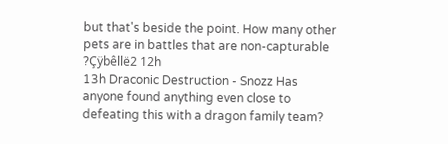but that's beside the point. How many other pets are in battles that are non-capturable ?Çÿbêllë2 12h
13h Draconic Destruction - Snozz Has anyone found anything even close to defeating this with a dragon family team?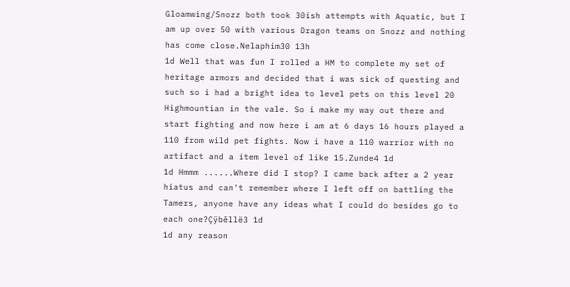Gloamwing/Snozz both took 30ish attempts with Aquatic, but I am up over 50 with various Dragon teams on Snozz and nothing has come close.Nelaphim30 13h
1d Well that was fun I rolled a HM to complete my set of heritage armors and decided that i was sick of questing and such so i had a bright idea to level pets on this level 20 Highmountian in the vale. So i make my way out there and start fighting and now here i am at 6 days 16 hours played a 110 from wild pet fights. Now i have a 110 warrior with no artifact and a item level of like 15.Zunde4 1d
1d Hmmm ......Where did I stop? I came back after a 2 year hiatus and can't remember where I left off on battling the Tamers, anyone have any ideas what I could do besides go to each one?Çÿbêllë3 1d
1d any reason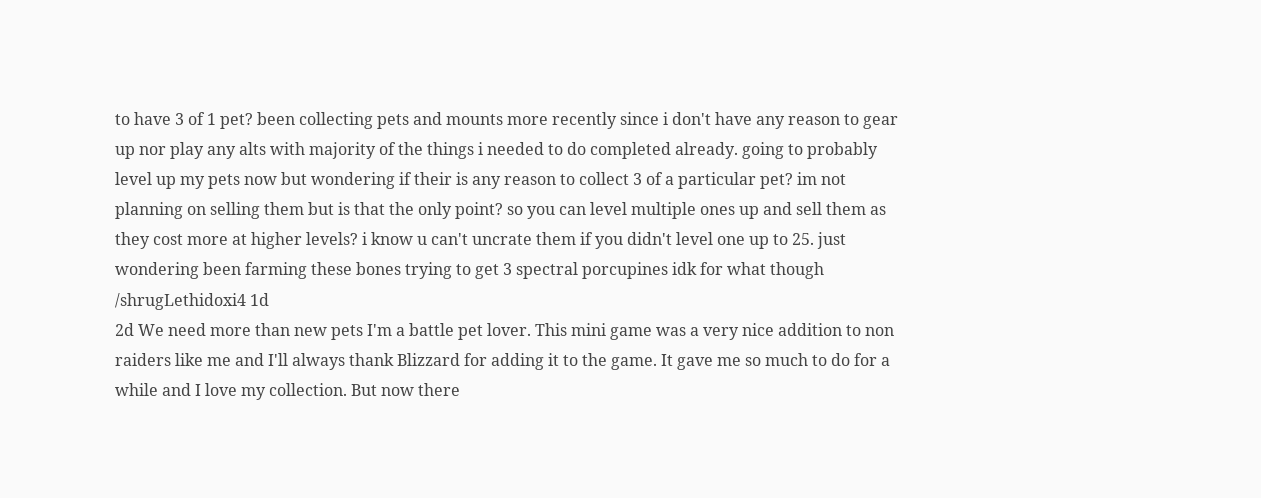to have 3 of 1 pet? been collecting pets and mounts more recently since i don't have any reason to gear up nor play any alts with majority of the things i needed to do completed already. going to probably level up my pets now but wondering if their is any reason to collect 3 of a particular pet? im not planning on selling them but is that the only point? so you can level multiple ones up and sell them as they cost more at higher levels? i know u can't uncrate them if you didn't level one up to 25. just wondering been farming these bones trying to get 3 spectral porcupines idk for what though /shrugLethidoxi4 1d
2d We need more than new pets I'm a battle pet lover. This mini game was a very nice addition to non raiders like me and I'll always thank Blizzard for adding it to the game. It gave me so much to do for a while and I love my collection. But now there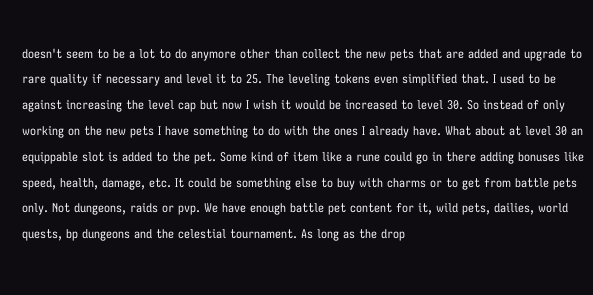doesn't seem to be a lot to do anymore other than collect the new pets that are added and upgrade to rare quality if necessary and level it to 25. The leveling tokens even simplified that. I used to be against increasing the level cap but now I wish it would be increased to level 30. So instead of only working on the new pets I have something to do with the ones I already have. What about at level 30 an equippable slot is added to the pet. Some kind of item like a rune could go in there adding bonuses like speed, health, damage, etc. It could be something else to buy with charms or to get from battle pets only. Not dungeons, raids or pvp. We have enough battle pet content for it, wild pets, dailies, world quests, bp dungeons and the celestial tournament. As long as the drop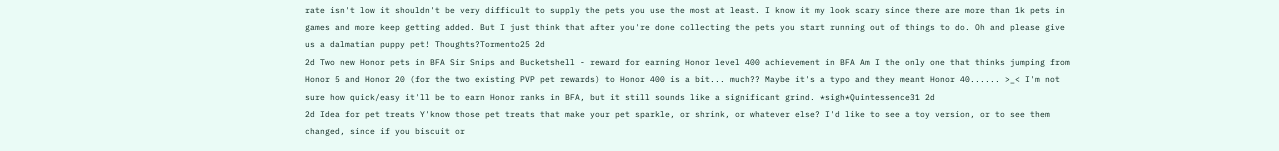rate isn't low it shouldn't be very difficult to supply the pets you use the most at least. I know it my look scary since there are more than 1k pets in games and more keep getting added. But I just think that after you're done collecting the pets you start running out of things to do. Oh and please give us a dalmatian puppy pet! Thoughts?Tormento25 2d
2d Two new Honor pets in BFA Sir Snips and Bucketshell - reward for earning Honor level 400 achievement in BFA Am I the only one that thinks jumping from Honor 5 and Honor 20 (for the two existing PVP pet rewards) to Honor 400 is a bit... much?? Maybe it's a typo and they meant Honor 40...... >_< I'm not sure how quick/easy it'll be to earn Honor ranks in BFA, but it still sounds like a significant grind. *sigh*Quintessence31 2d
2d Idea for pet treats Y'know those pet treats that make your pet sparkle, or shrink, or whatever else? I'd like to see a toy version, or to see them changed, since if you biscuit or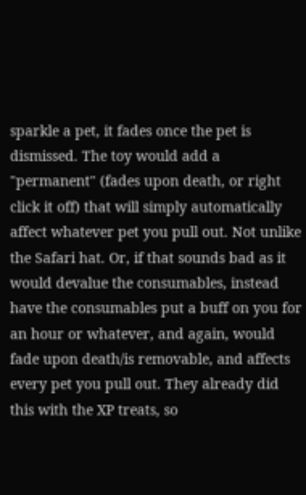sparkle a pet, it fades once the pet is dismissed. The toy would add a "permanent" (fades upon death, or right click it off) that will simply automatically affect whatever pet you pull out. Not unlike the Safari hat. Or, if that sounds bad as it would devalue the consumables, instead have the consumables put a buff on you for an hour or whatever, and again, would fade upon death/is removable, and affects every pet you pull out. They already did this with the XP treats, so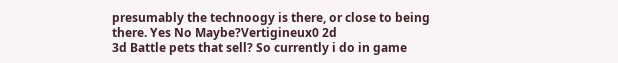presumably the technoogy is there, or close to being there. Yes No Maybe?Vertigineux0 2d
3d Battle pets that sell? So currently i do in game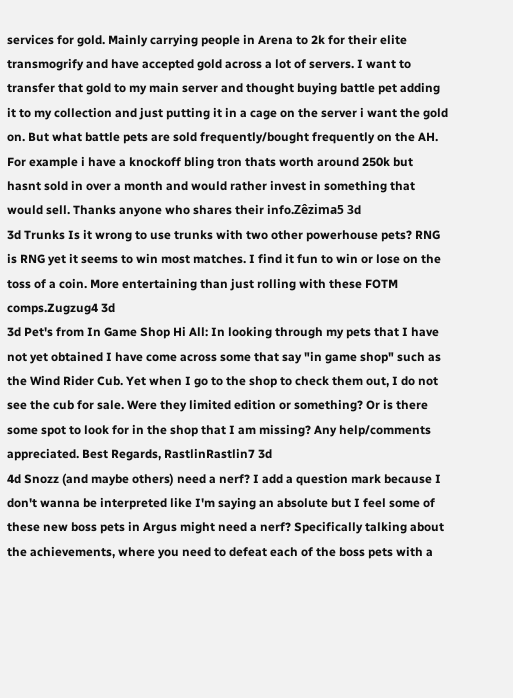services for gold. Mainly carrying people in Arena to 2k for their elite transmogrify and have accepted gold across a lot of servers. I want to transfer that gold to my main server and thought buying battle pet adding it to my collection and just putting it in a cage on the server i want the gold on. But what battle pets are sold frequently/bought frequently on the AH. For example i have a knockoff bling tron thats worth around 250k but hasnt sold in over a month and would rather invest in something that would sell. Thanks anyone who shares their info.Zêzima5 3d
3d Trunks Is it wrong to use trunks with two other powerhouse pets? RNG is RNG yet it seems to win most matches. I find it fun to win or lose on the toss of a coin. More entertaining than just rolling with these FOTM comps.Zugzug4 3d
3d Pet's from In Game Shop Hi All: In looking through my pets that I have not yet obtained I have come across some that say "in game shop" such as the Wind Rider Cub. Yet when I go to the shop to check them out, I do not see the cub for sale. Were they limited edition or something? Or is there some spot to look for in the shop that I am missing? Any help/comments appreciated. Best Regards, RastlinRastlin7 3d
4d Snozz (and maybe others) need a nerf? I add a question mark because I don't wanna be interpreted like I'm saying an absolute but I feel some of these new boss pets in Argus might need a nerf? Specifically talking about the achievements, where you need to defeat each of the boss pets with a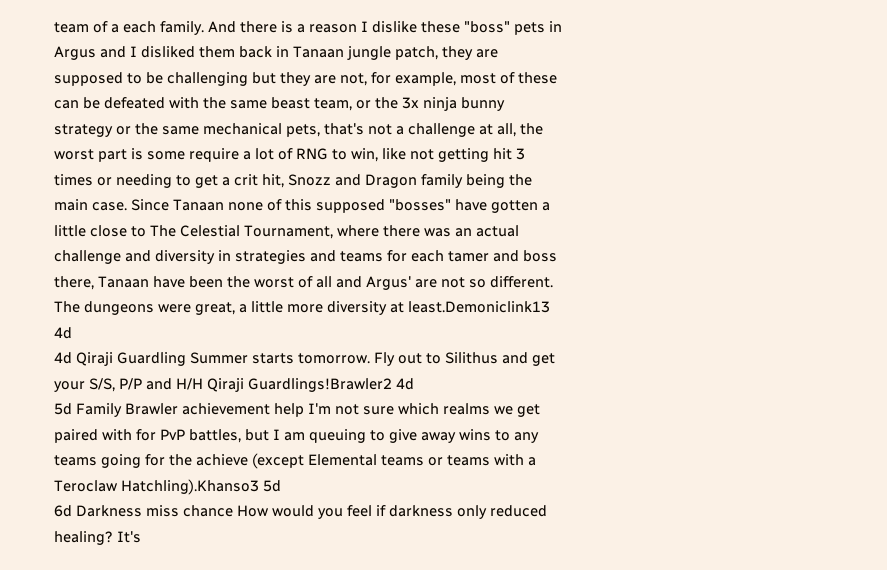team of a each family. And there is a reason I dislike these "boss" pets in Argus and I disliked them back in Tanaan jungle patch, they are supposed to be challenging but they are not, for example, most of these can be defeated with the same beast team, or the 3x ninja bunny strategy or the same mechanical pets, that's not a challenge at all, the worst part is some require a lot of RNG to win, like not getting hit 3 times or needing to get a crit hit, Snozz and Dragon family being the main case. Since Tanaan none of this supposed "bosses" have gotten a little close to The Celestial Tournament, where there was an actual challenge and diversity in strategies and teams for each tamer and boss there, Tanaan have been the worst of all and Argus' are not so different. The dungeons were great, a little more diversity at least.Demoniclink13 4d
4d Qiraji Guardling Summer starts tomorrow. Fly out to Silithus and get your S/S, P/P and H/H Qiraji Guardlings!Brawler2 4d
5d Family Brawler achievement help I'm not sure which realms we get paired with for PvP battles, but I am queuing to give away wins to any teams going for the achieve (except Elemental teams or teams with a Teroclaw Hatchling).Khanso3 5d
6d Darkness miss chance How would you feel if darkness only reduced healing? It's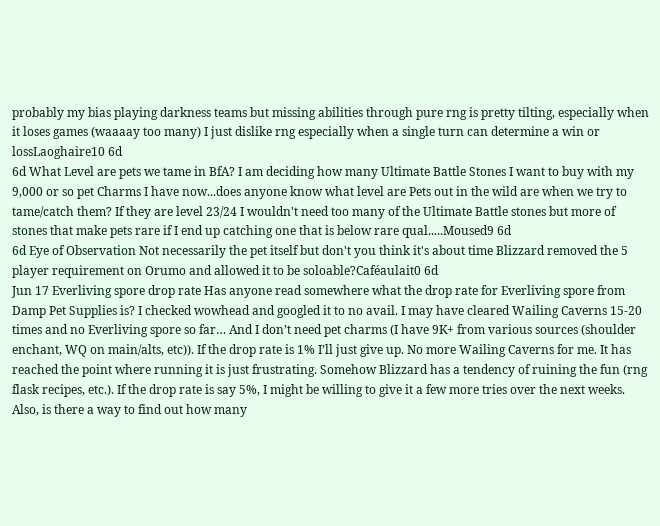probably my bias playing darkness teams but missing abilities through pure rng is pretty tilting, especially when it loses games (waaaay too many) I just dislike rng especially when a single turn can determine a win or lossLaoghaire10 6d
6d What Level are pets we tame in BfA? I am deciding how many Ultimate Battle Stones I want to buy with my 9,000 or so pet Charms I have now...does anyone know what level are Pets out in the wild are when we try to tame/catch them? If they are level 23/24 I wouldn't need too many of the Ultimate Battle stones but more of stones that make pets rare if I end up catching one that is below rare qual.....Moused9 6d
6d Eye of Observation Not necessarily the pet itself but don't you think it's about time Blizzard removed the 5 player requirement on Orumo and allowed it to be soloable?Caféaulait0 6d
Jun 17 Everliving spore drop rate Has anyone read somewhere what the drop rate for Everliving spore from Damp Pet Supplies is? I checked wowhead and googled it to no avail. I may have cleared Wailing Caverns 15-20 times and no Everliving spore so far… And I don’t need pet charms (I have 9K+ from various sources (shoulder enchant, WQ on main/alts, etc)). If the drop rate is 1% I’ll just give up. No more Wailing Caverns for me. It has reached the point where running it is just frustrating. Somehow Blizzard has a tendency of ruining the fun (rng flask recipes, etc.). If the drop rate is say 5%, I might be willing to give it a few more tries over the next weeks. Also, is there a way to find out how many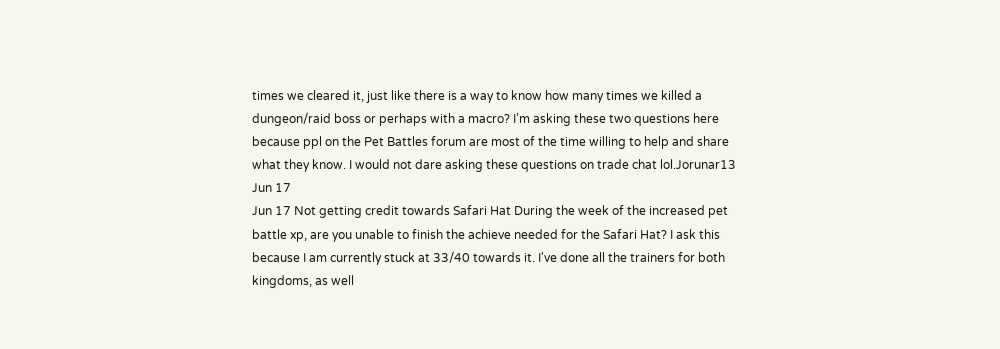times we cleared it, just like there is a way to know how many times we killed a dungeon/raid boss or perhaps with a macro? I’m asking these two questions here because ppl on the Pet Battles forum are most of the time willing to help and share what they know. I would not dare asking these questions on trade chat lol.Jorunar13 Jun 17
Jun 17 Not getting credit towards Safari Hat During the week of the increased pet battle xp, are you unable to finish the achieve needed for the Safari Hat? I ask this because I am currently stuck at 33/40 towards it. I've done all the trainers for both kingdoms, as well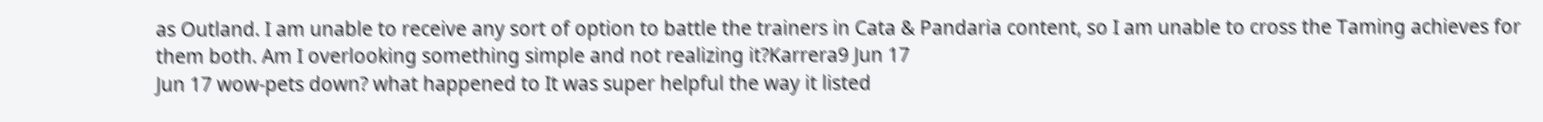as Outland. I am unable to receive any sort of option to battle the trainers in Cata & Pandaria content, so I am unable to cross the Taming achieves for them both. Am I overlooking something simple and not realizing it?Karrera9 Jun 17
Jun 17 wow-pets down? what happened to It was super helpful the way it listed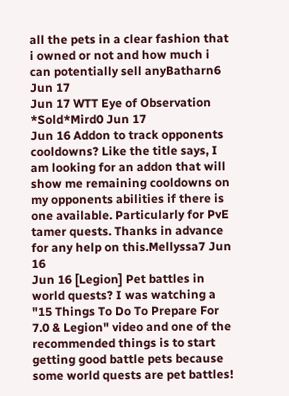all the pets in a clear fashion that i owned or not and how much i can potentially sell anyBatharn6 Jun 17
Jun 17 WTT Eye of Observation *Sold*Mird0 Jun 17
Jun 16 Addon to track opponents cooldowns? Like the title says, I am looking for an addon that will show me remaining cooldowns on my opponents abilities if there is one available. Particularly for PvE tamer quests. Thanks in advance for any help on this.Mellyssa7 Jun 16
Jun 16 [Legion] Pet battles in world quests? I was watching a "15 Things To Do To Prepare For 7.0 & Legion" video and one of the recommended things is to start getting good battle pets because some world quests are pet battles!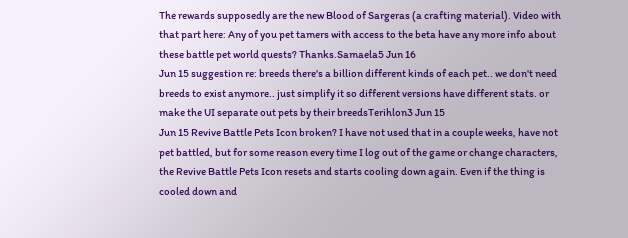The rewards supposedly are the new Blood of Sargeras (a crafting material). Video with that part here: Any of you pet tamers with access to the beta have any more info about these battle pet world quests? Thanks.Samaela5 Jun 16
Jun 15 suggestion re: breeds there's a billion different kinds of each pet.. we don't need breeds to exist anymore.. just simplify it so different versions have different stats. or make the UI separate out pets by their breedsTerihlon3 Jun 15
Jun 15 Revive Battle Pets Icon broken? I have not used that in a couple weeks, have not pet battled, but for some reason every time I log out of the game or change characters, the Revive Battle Pets Icon resets and starts cooling down again. Even if the thing is cooled down and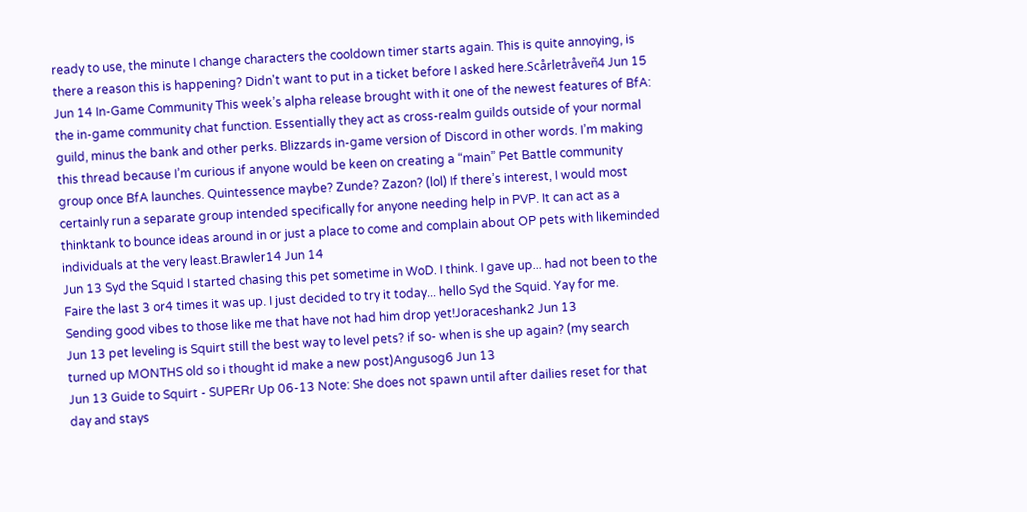ready to use, the minute I change characters the cooldown timer starts again. This is quite annoying, is there a reason this is happening? Didn't want to put in a ticket before I asked here.Scårletråveñ4 Jun 15
Jun 14 In-Game Community This week’s alpha release brought with it one of the newest features of BfA: the in-game community chat function. Essentially they act as cross-realm guilds outside of your normal guild, minus the bank and other perks. Blizzards in-game version of Discord in other words. I’m making this thread because I’m curious if anyone would be keen on creating a “main” Pet Battle community group once BfA launches. Quintessence maybe? Zunde? Zazon? (lol) If there’s interest, I would most certainly run a separate group intended specifically for anyone needing help in PVP. It can act as a thinktank to bounce ideas around in or just a place to come and complain about OP pets with likeminded individuals at the very least.Brawler14 Jun 14
Jun 13 Syd the Squid I started chasing this pet sometime in WoD. I think. I gave up... had not been to the Faire the last 3 or4 times it was up. I just decided to try it today... hello Syd the Squid. Yay for me. Sending good vibes to those like me that have not had him drop yet!Joraceshank2 Jun 13
Jun 13 pet leveling is Squirt still the best way to level pets? if so- when is she up again? (my search turned up MONTHS old so i thought id make a new post)Angusog6 Jun 13
Jun 13 Guide to Squirt - SUPERr Up 06-13 Note: She does not spawn until after dailies reset for that day and stays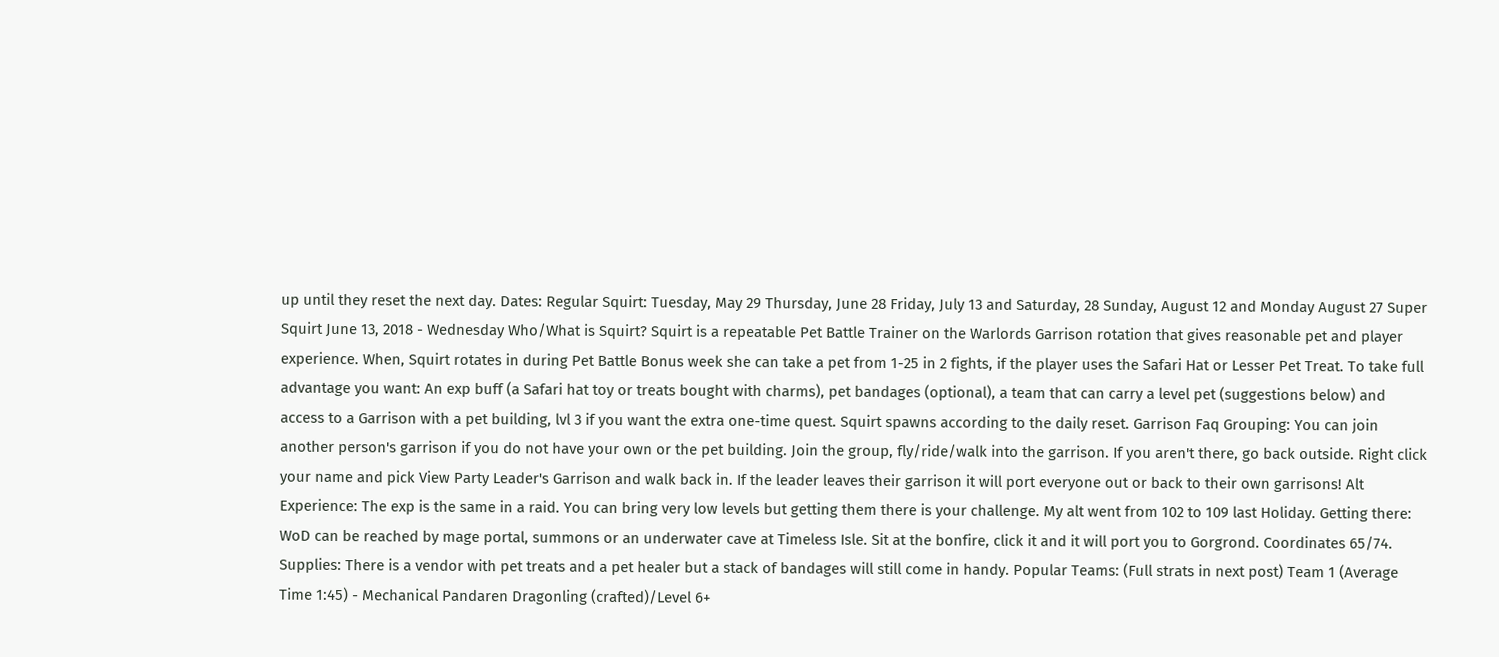up until they reset the next day. Dates: Regular Squirt: Tuesday, May 29 Thursday, June 28 Friday, July 13 and Saturday, 28 Sunday, August 12 and Monday August 27 Super Squirt June 13, 2018 - Wednesday Who/What is Squirt? Squirt is a repeatable Pet Battle Trainer on the Warlords Garrison rotation that gives reasonable pet and player experience. When, Squirt rotates in during Pet Battle Bonus week she can take a pet from 1-25 in 2 fights, if the player uses the Safari Hat or Lesser Pet Treat. To take full advantage you want: An exp buff (a Safari hat toy or treats bought with charms), pet bandages (optional), a team that can carry a level pet (suggestions below) and access to a Garrison with a pet building, lvl 3 if you want the extra one-time quest. Squirt spawns according to the daily reset. Garrison Faq Grouping: You can join another person's garrison if you do not have your own or the pet building. Join the group, fly/ride/walk into the garrison. If you aren't there, go back outside. Right click your name and pick View Party Leader's Garrison and walk back in. If the leader leaves their garrison it will port everyone out or back to their own garrisons! Alt Experience: The exp is the same in a raid. You can bring very low levels but getting them there is your challenge. My alt went from 102 to 109 last Holiday. Getting there: WoD can be reached by mage portal, summons or an underwater cave at Timeless Isle. Sit at the bonfire, click it and it will port you to Gorgrond. Coordinates 65/74. Supplies: There is a vendor with pet treats and a pet healer but a stack of bandages will still come in handy. Popular Teams: (Full strats in next post) Team 1 (Average Time 1:45) - Mechanical Pandaren Dragonling (crafted)/Level 6+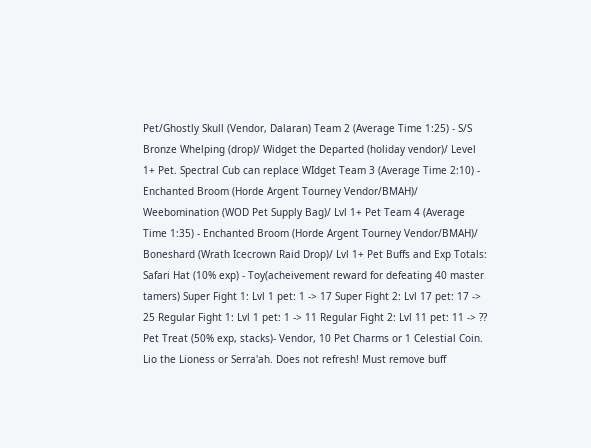Pet/Ghostly Skull (Vendor, Dalaran) Team 2 (Average Time 1:25) - S/S Bronze Whelping (drop)/ Widget the Departed (holiday vendor)/ Level 1+ Pet. Spectral Cub can replace WIdget Team 3 (Average Time 2:10) - Enchanted Broom (Horde Argent Tourney Vendor/BMAH)/ Weebomination (WOD Pet Supply Bag)/ Lvl 1+ Pet Team 4 (Average Time 1:35) - Enchanted Broom (Horde Argent Tourney Vendor/BMAH)/ Boneshard (Wrath Icecrown Raid Drop)/ Lvl 1+ Pet Buffs and Exp Totals: Safari Hat (10% exp) - Toy(acheivement reward for defeating 40 master tamers) Super Fight 1: Lvl 1 pet: 1 -> 17 Super Fight 2: Lvl 17 pet: 17 -> 25 Regular Fight 1: Lvl 1 pet: 1 -> 11 Regular Fight 2: Lvl 11 pet: 11 -> ?? Pet Treat (50% exp, stacks)- Vendor, 10 Pet Charms or 1 Celestial Coin. Lio the Lioness or Serra'ah. Does not refresh! Must remove buff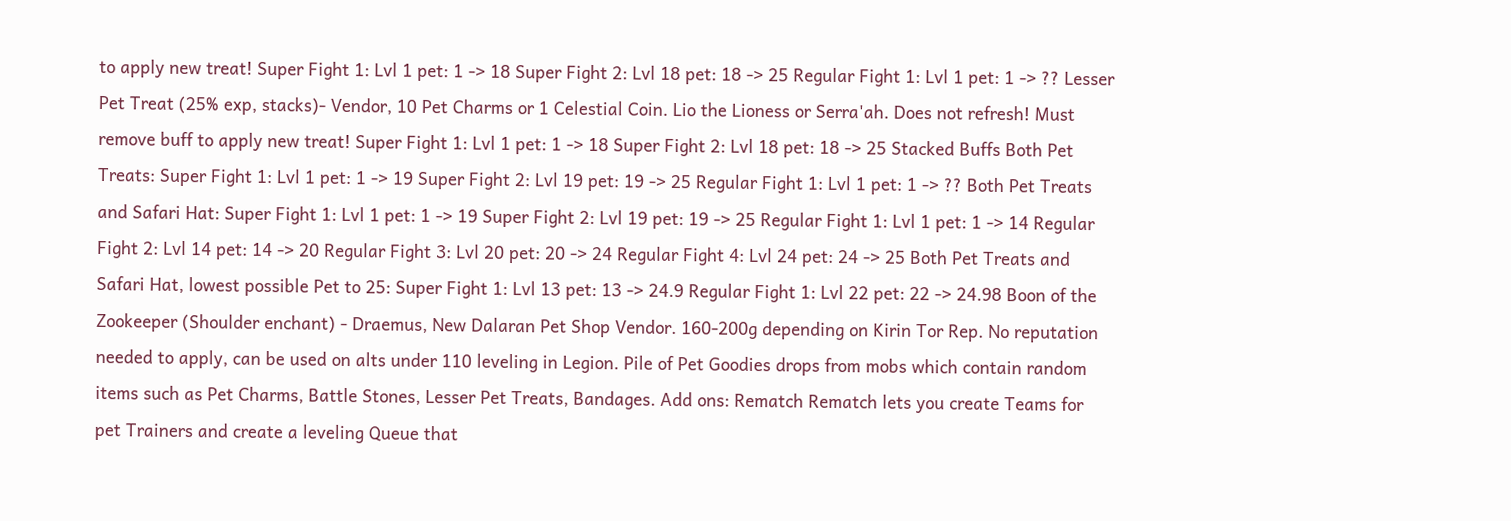to apply new treat! Super Fight 1: Lvl 1 pet: 1 -> 18 Super Fight 2: Lvl 18 pet: 18 -> 25 Regular Fight 1: Lvl 1 pet: 1 -> ?? Lesser Pet Treat (25% exp, stacks)- Vendor, 10 Pet Charms or 1 Celestial Coin. Lio the Lioness or Serra'ah. Does not refresh! Must remove buff to apply new treat! Super Fight 1: Lvl 1 pet: 1 -> 18 Super Fight 2: Lvl 18 pet: 18 -> 25 Stacked Buffs Both Pet Treats: Super Fight 1: Lvl 1 pet: 1 -> 19 Super Fight 2: Lvl 19 pet: 19 -> 25 Regular Fight 1: Lvl 1 pet: 1 -> ?? Both Pet Treats and Safari Hat: Super Fight 1: Lvl 1 pet: 1 -> 19 Super Fight 2: Lvl 19 pet: 19 -> 25 Regular Fight 1: Lvl 1 pet: 1 -> 14 Regular Fight 2: Lvl 14 pet: 14 -> 20 Regular Fight 3: Lvl 20 pet: 20 -> 24 Regular Fight 4: Lvl 24 pet: 24 -> 25 Both Pet Treats and Safari Hat, lowest possible Pet to 25: Super Fight 1: Lvl 13 pet: 13 -> 24.9 Regular Fight 1: Lvl 22 pet: 22 -> 24.98 Boon of the Zookeeper (Shoulder enchant) - Draemus, New Dalaran Pet Shop Vendor. 160-200g depending on Kirin Tor Rep. No reputation needed to apply, can be used on alts under 110 leveling in Legion. Pile of Pet Goodies drops from mobs which contain random items such as Pet Charms, Battle Stones, Lesser Pet Treats, Bandages. Add ons: Rematch Rematch lets you create Teams for pet Trainers and create a leveling Queue that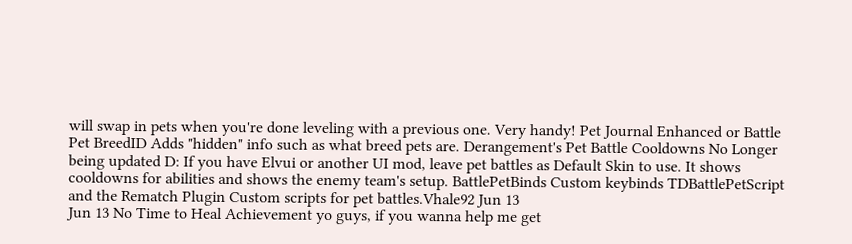will swap in pets when you're done leveling with a previous one. Very handy! Pet Journal Enhanced or Battle Pet BreedID Adds "hidden" info such as what breed pets are. Derangement's Pet Battle Cooldowns No Longer being updated D: If you have Elvui or another UI mod, leave pet battles as Default Skin to use. It shows cooldowns for abilities and shows the enemy team's setup. BattlePetBinds Custom keybinds TDBattlePetScript and the Rematch Plugin Custom scripts for pet battles.Vhale92 Jun 13
Jun 13 No Time to Heal Achievement yo guys, if you wanna help me get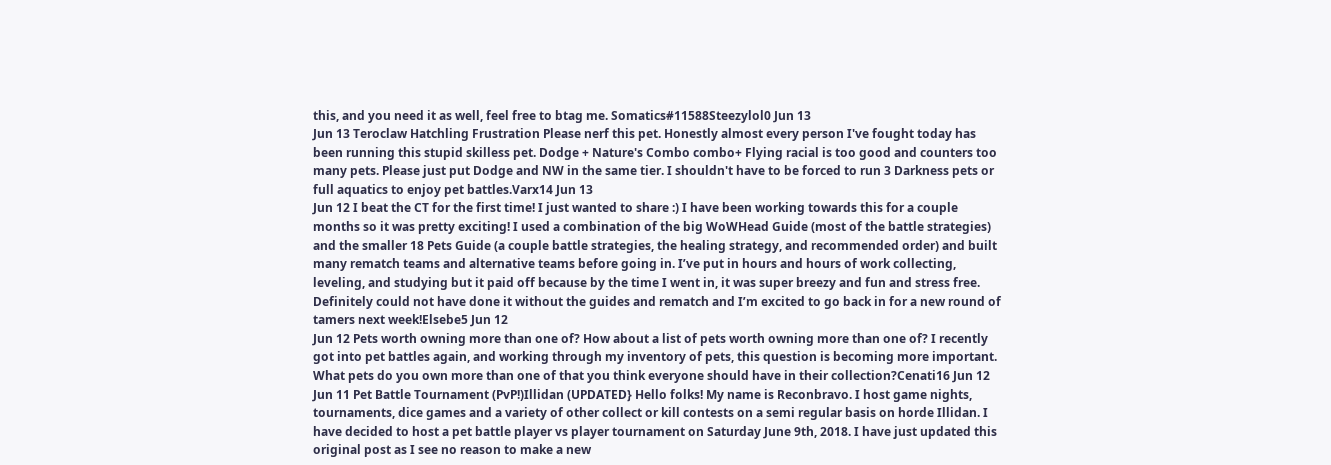this, and you need it as well, feel free to btag me. Somatics#11588Steezylol0 Jun 13
Jun 13 Teroclaw Hatchling Frustration Please nerf this pet. Honestly almost every person I've fought today has been running this stupid skilless pet. Dodge + Nature's Combo combo+ Flying racial is too good and counters too many pets. Please just put Dodge and NW in the same tier. I shouldn't have to be forced to run 3 Darkness pets or full aquatics to enjoy pet battles.Varx14 Jun 13
Jun 12 I beat the CT for the first time! I just wanted to share :) I have been working towards this for a couple months so it was pretty exciting! I used a combination of the big WoWHead Guide (most of the battle strategies) and the smaller 18 Pets Guide (a couple battle strategies, the healing strategy, and recommended order) and built many rematch teams and alternative teams before going in. I’ve put in hours and hours of work collecting, leveling, and studying but it paid off because by the time I went in, it was super breezy and fun and stress free. Definitely could not have done it without the guides and rematch and I’m excited to go back in for a new round of tamers next week!Elsebe5 Jun 12
Jun 12 Pets worth owning more than one of? How about a list of pets worth owning more than one of? I recently got into pet battles again, and working through my inventory of pets, this question is becoming more important. What pets do you own more than one of that you think everyone should have in their collection?Cenati16 Jun 12
Jun 11 Pet Battle Tournament (PvP!)Illidan (UPDATED} Hello folks! My name is Reconbravo. I host game nights, tournaments, dice games and a variety of other collect or kill contests on a semi regular basis on horde Illidan. I have decided to host a pet battle player vs player tournament on Saturday June 9th, 2018. I have just updated this original post as I see no reason to make a new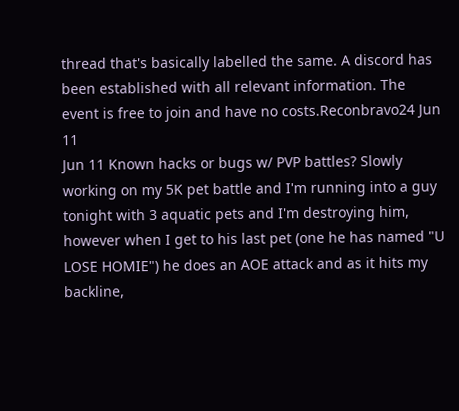thread that's basically labelled the same. A discord has been established with all relevant information. The event is free to join and have no costs.Reconbravo24 Jun 11
Jun 11 Known hacks or bugs w/ PVP battles? Slowly working on my 5K pet battle and I'm running into a guy tonight with 3 aquatic pets and I'm destroying him, however when I get to his last pet (one he has named "U LOSE HOMIE") he does an AOE attack and as it hits my backline,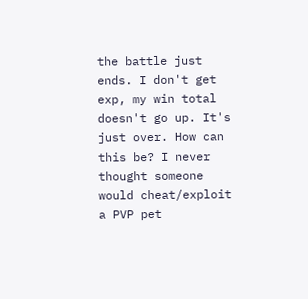the battle just ends. I don't get exp, my win total doesn't go up. It's just over. How can this be? I never thought someone would cheat/exploit a PVP pet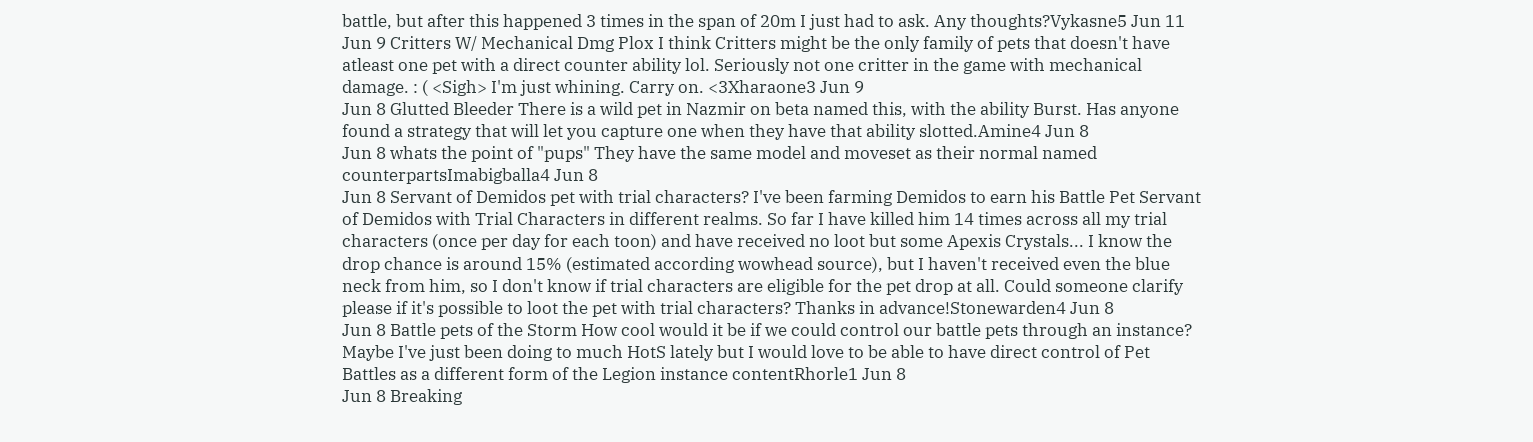battle, but after this happened 3 times in the span of 20m I just had to ask. Any thoughts?Vykasne5 Jun 11
Jun 9 Critters W/ Mechanical Dmg Plox I think Critters might be the only family of pets that doesn't have atleast one pet with a direct counter ability lol. Seriously not one critter in the game with mechanical damage. : ( <Sigh> I'm just whining. Carry on. <3Xharaone3 Jun 9
Jun 8 Glutted Bleeder There is a wild pet in Nazmir on beta named this, with the ability Burst. Has anyone found a strategy that will let you capture one when they have that ability slotted.Amine4 Jun 8
Jun 8 whats the point of "pups" They have the same model and moveset as their normal named counterpartsImabigballa4 Jun 8
Jun 8 Servant of Demidos pet with trial characters? I've been farming Demidos to earn his Battle Pet Servant of Demidos with Trial Characters in different realms. So far I have killed him 14 times across all my trial characters (once per day for each toon) and have received no loot but some Apexis Crystals... I know the drop chance is around 15% (estimated according wowhead source), but I haven't received even the blue neck from him, so I don't know if trial characters are eligible for the pet drop at all. Could someone clarify please if it's possible to loot the pet with trial characters? Thanks in advance!Stonewarden4 Jun 8
Jun 8 Battle pets of the Storm How cool would it be if we could control our battle pets through an instance? Maybe I've just been doing to much HotS lately but I would love to be able to have direct control of Pet Battles as a different form of the Legion instance contentRhorle1 Jun 8
Jun 8 Breaking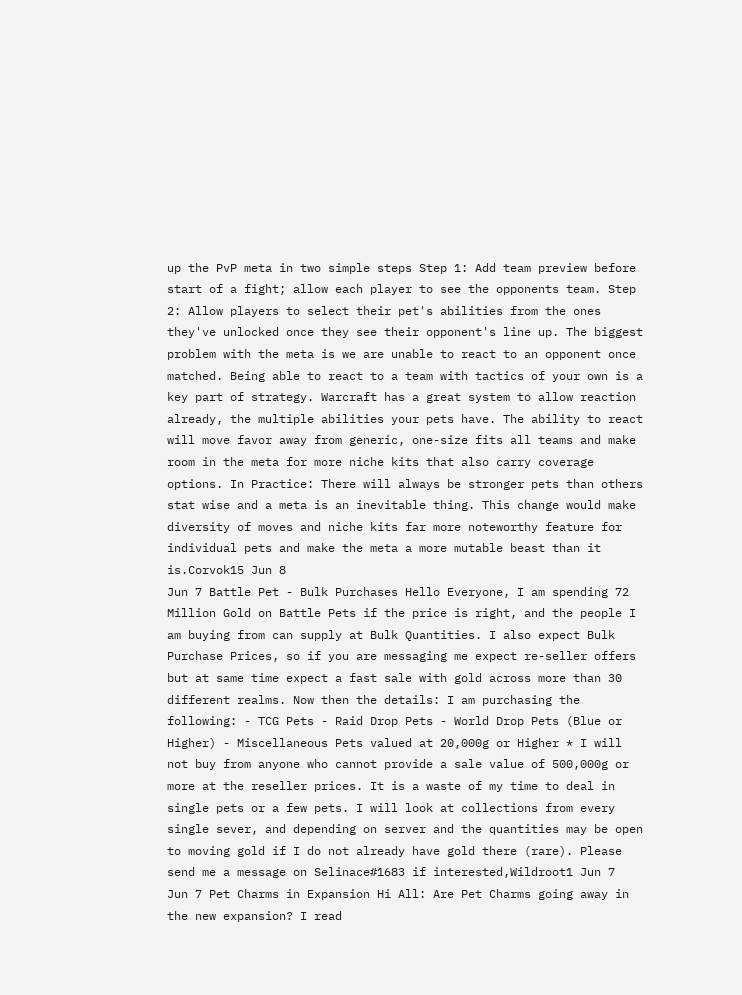up the PvP meta in two simple steps Step 1: Add team preview before start of a fight; allow each player to see the opponents team. Step 2: Allow players to select their pet's abilities from the ones they've unlocked once they see their opponent's line up. The biggest problem with the meta is we are unable to react to an opponent once matched. Being able to react to a team with tactics of your own is a key part of strategy. Warcraft has a great system to allow reaction already, the multiple abilities your pets have. The ability to react will move favor away from generic, one-size fits all teams and make room in the meta for more niche kits that also carry coverage options. In Practice: There will always be stronger pets than others stat wise and a meta is an inevitable thing. This change would make diversity of moves and niche kits far more noteworthy feature for individual pets and make the meta a more mutable beast than it is.Corvok15 Jun 8
Jun 7 Battle Pet - Bulk Purchases Hello Everyone, I am spending 72 Million Gold on Battle Pets if the price is right, and the people I am buying from can supply at Bulk Quantities. I also expect Bulk Purchase Prices, so if you are messaging me expect re-seller offers but at same time expect a fast sale with gold across more than 30 different realms. Now then the details: I am purchasing the following: - TCG Pets - Raid Drop Pets - World Drop Pets (Blue or Higher) - Miscellaneous Pets valued at 20,000g or Higher * I will not buy from anyone who cannot provide a sale value of 500,000g or more at the reseller prices. It is a waste of my time to deal in single pets or a few pets. I will look at collections from every single sever, and depending on server and the quantities may be open to moving gold if I do not already have gold there (rare). Please send me a message on Selinace#1683 if interested,Wildroot1 Jun 7
Jun 7 Pet Charms in Expansion Hi All: Are Pet Charms going away in the new expansion? I read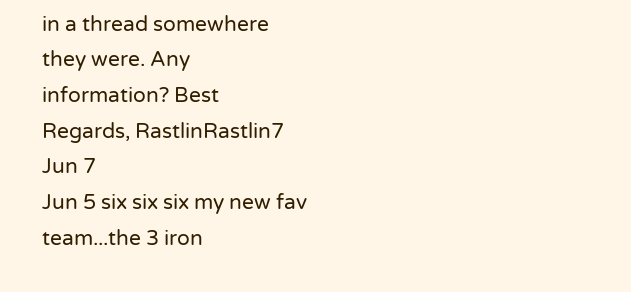in a thread somewhere they were. Any information? Best Regards, RastlinRastlin7 Jun 7
Jun 5 six six six my new fav team...the 3 iron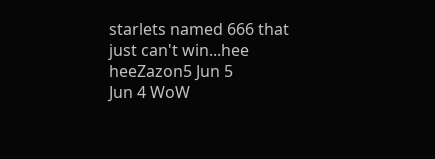starlets named 666 that just can't win...hee heeZazon5 Jun 5
Jun 4 WoW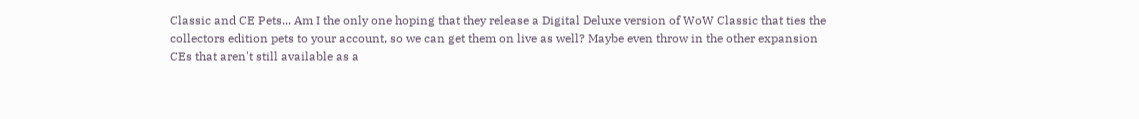Classic and CE Pets... Am I the only one hoping that they release a Digital Deluxe version of WoW Classic that ties the collectors edition pets to your account, so we can get them on live as well? Maybe even throw in the other expansion CEs that aren't still available as a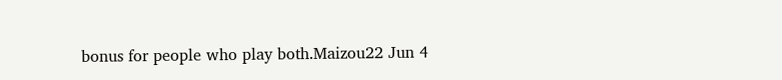bonus for people who play both.Maizou22 Jun 4